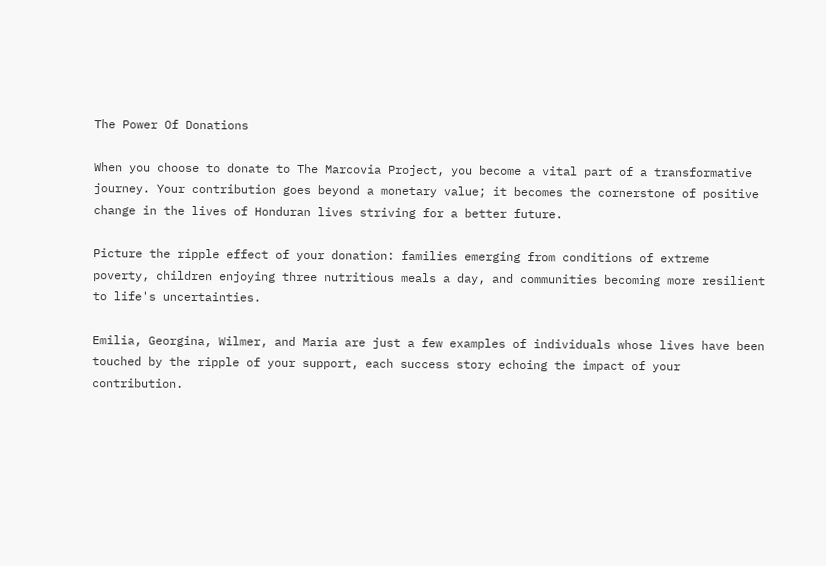The Power Of Donations

When you choose to donate to The Marcovia Project, you become a vital part of a transformative journey. Your contribution goes beyond a monetary value; it becomes the cornerstone of positive change in the lives of Honduran lives striving for a better future.

Picture the ripple effect of your donation: families emerging from conditions of extreme poverty, children enjoying three nutritious meals a day, and communities becoming more resilient to life's uncertainties.

Emilia, Georgina, Wilmer, and Maria are just a few examples of individuals whose lives have been touched by the ripple of your support, each success story echoing the impact of your contribution.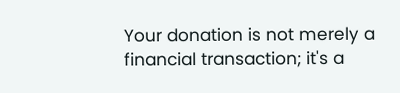Your donation is not merely a financial transaction; it's a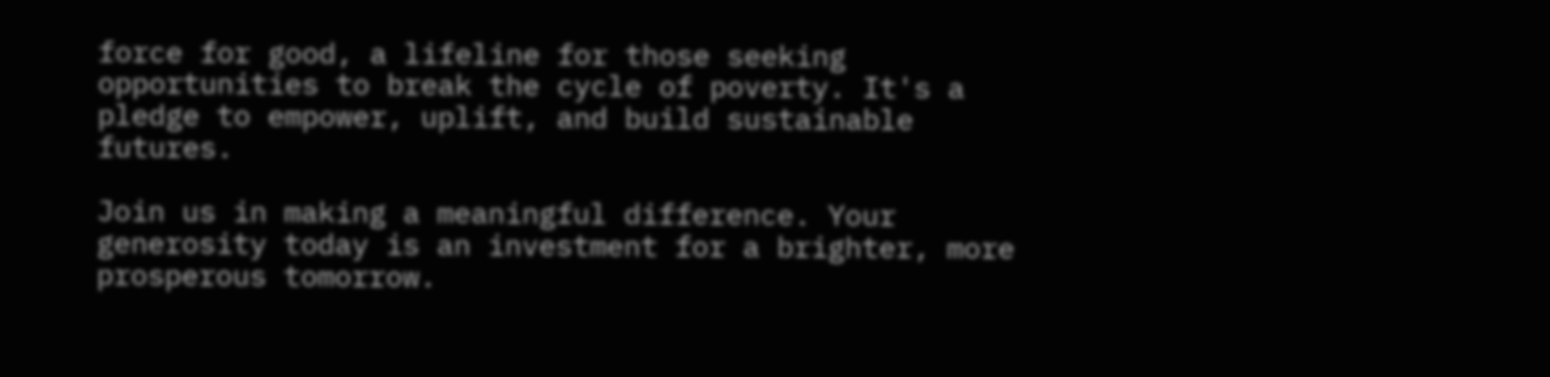force for good, a lifeline for those seeking opportunities to break the cycle of poverty. It's a pledge to empower, uplift, and build sustainable futures.

Join us in making a meaningful difference. Your generosity today is an investment for a brighter, more prosperous tomorrow.